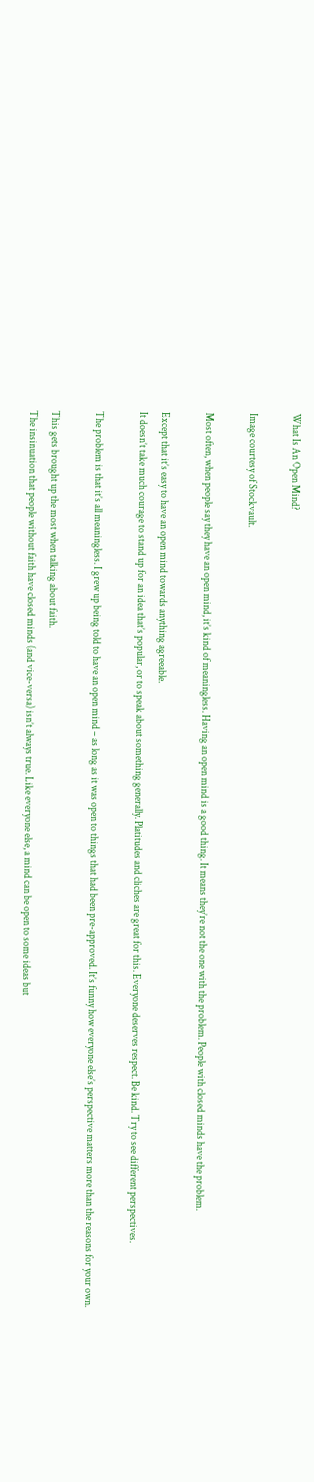What Is An Open Mind?

Image courtesy of Stockvault.

Most often, when people say they have an open mind, it’s kind of meaningless. Having an open mind is a good thing. It means they’re not the one with the problem. People with closed minds have the problem.

Except that it’s easy to have an open mind towards anything agreeable.
It doesn’t take much courage to stand up for an idea that’s popular, or to speak about something generally. Platitudes and cliches are great for this. Everyone deserves respect. Be kind. Try to see different perspectives.

The problem is that it’s all meaningless. I grew up being told to have an open mind – as long as it was open to things that had been pre-approved. It’s funny how everyone else’s perspective matters more than the reasons for your own.

This gets brought up the most when talking about faith.
The insinuation that people without faith have closed minds (and vice-versa) isn’t always true. Like everyone else, a mind can be open to some ideas but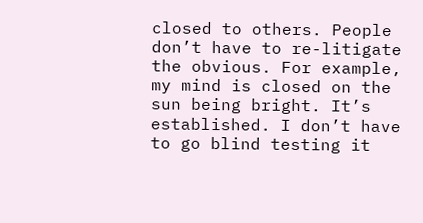closed to others. People don’t have to re-litigate the obvious. For example, my mind is closed on the sun being bright. It’s established. I don’t have to go blind testing it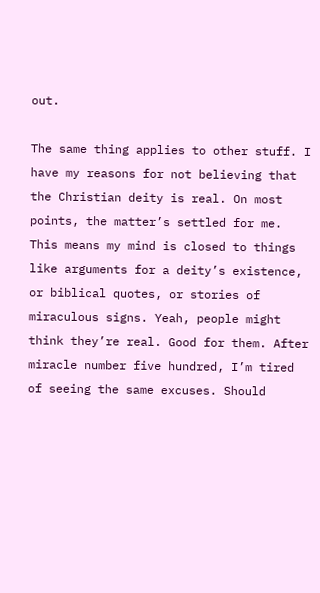out.

The same thing applies to other stuff. I have my reasons for not believing that the Christian deity is real. On most points, the matter’s settled for me. This means my mind is closed to things like arguments for a deity’s existence, or biblical quotes, or stories of miraculous signs. Yeah, people might think they’re real. Good for them. After miracle number five hundred, I’m tired of seeing the same excuses. Should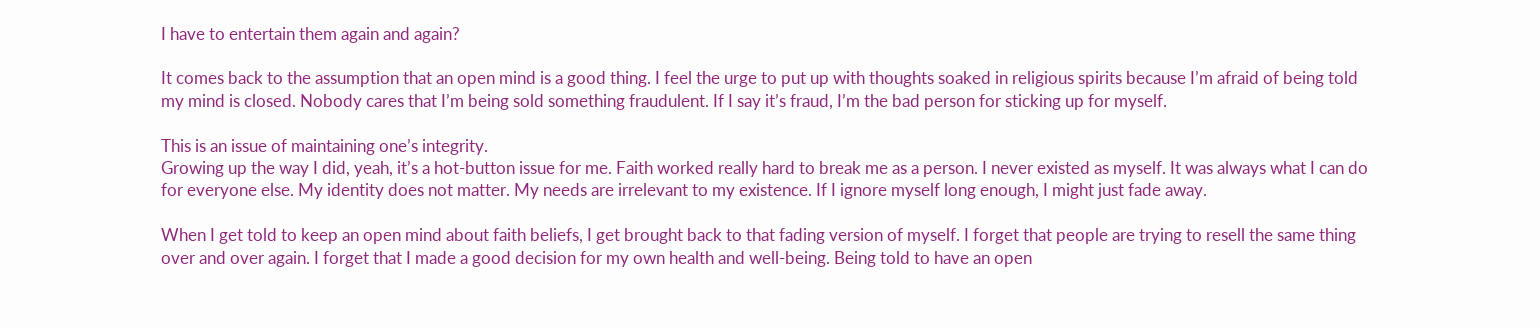I have to entertain them again and again?

It comes back to the assumption that an open mind is a good thing. I feel the urge to put up with thoughts soaked in religious spirits because I’m afraid of being told my mind is closed. Nobody cares that I’m being sold something fraudulent. If I say it’s fraud, I’m the bad person for sticking up for myself.

This is an issue of maintaining one’s integrity.
Growing up the way I did, yeah, it’s a hot-button issue for me. Faith worked really hard to break me as a person. I never existed as myself. It was always what I can do for everyone else. My identity does not matter. My needs are irrelevant to my existence. If I ignore myself long enough, I might just fade away.

When I get told to keep an open mind about faith beliefs, I get brought back to that fading version of myself. I forget that people are trying to resell the same thing over and over again. I forget that I made a good decision for my own health and well-being. Being told to have an open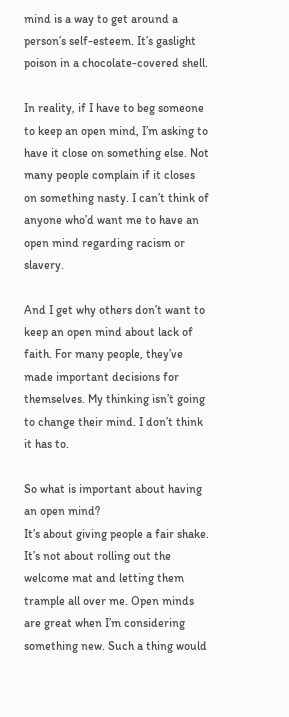mind is a way to get around a person’s self-esteem. It’s gaslight poison in a chocolate-covered shell.

In reality, if I have to beg someone to keep an open mind, I’m asking to have it close on something else. Not many people complain if it closes on something nasty. I can’t think of anyone who’d want me to have an open mind regarding racism or slavery.

And I get why others don’t want to keep an open mind about lack of faith. For many people, they’ve made important decisions for themselves. My thinking isn’t going to change their mind. I don’t think it has to.

So what is important about having an open mind?
It’s about giving people a fair shake. It’s not about rolling out the welcome mat and letting them trample all over me. Open minds are great when I’m considering something new. Such a thing would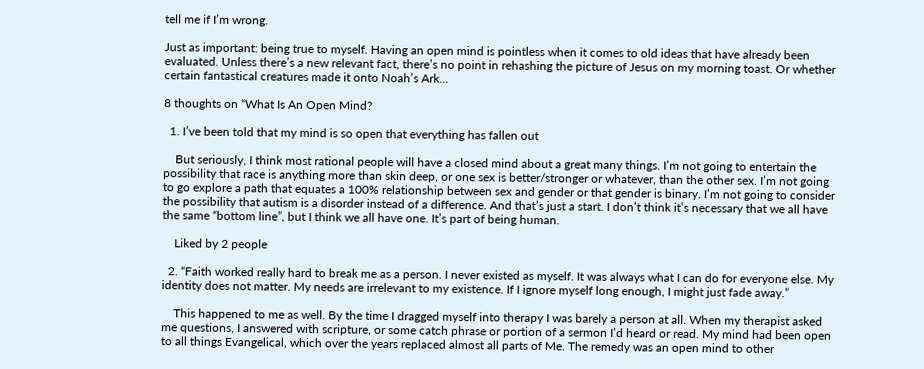tell me if I’m wrong.

Just as important: being true to myself. Having an open mind is pointless when it comes to old ideas that have already been evaluated. Unless there’s a new relevant fact, there’s no point in rehashing the picture of Jesus on my morning toast. Or whether certain fantastical creatures made it onto Noah’s Ark…

8 thoughts on “What Is An Open Mind?

  1. I’ve been told that my mind is so open that everything has fallen out

    But seriously, I think most rational people will have a closed mind about a great many things. I’m not going to entertain the possibility that race is anything more than skin deep, or one sex is better/stronger or whatever, than the other sex. I’m not going to go explore a path that equates a 100% relationship between sex and gender or that gender is binary. I’m not going to consider the possibility that autism is a disorder instead of a difference. And that’s just a start. I don’t think it’s necessary that we all have the same “bottom line”, but I think we all have one. It’s part of being human.

    Liked by 2 people

  2. “Faith worked really hard to break me as a person. I never existed as myself. It was always what I can do for everyone else. My identity does not matter. My needs are irrelevant to my existence. If I ignore myself long enough, I might just fade away.”

    This happened to me as well. By the time I dragged myself into therapy I was barely a person at all. When my therapist asked me questions, I answered with scripture, or some catch phrase or portion of a sermon I’d heard or read. My mind had been open to all things Evangelical, which over the years replaced almost all parts of Me. The remedy was an open mind to other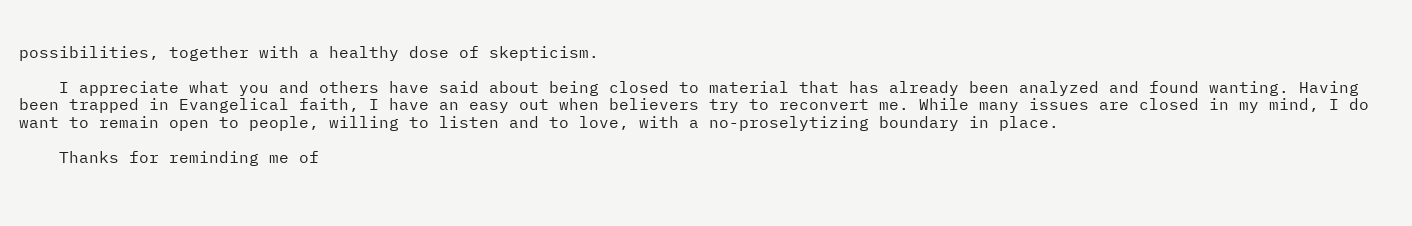possibilities, together with a healthy dose of skepticism.

    I appreciate what you and others have said about being closed to material that has already been analyzed and found wanting. Having been trapped in Evangelical faith, I have an easy out when believers try to reconvert me. While many issues are closed in my mind, I do want to remain open to people, willing to listen and to love, with a no-proselytizing boundary in place.

    Thanks for reminding me of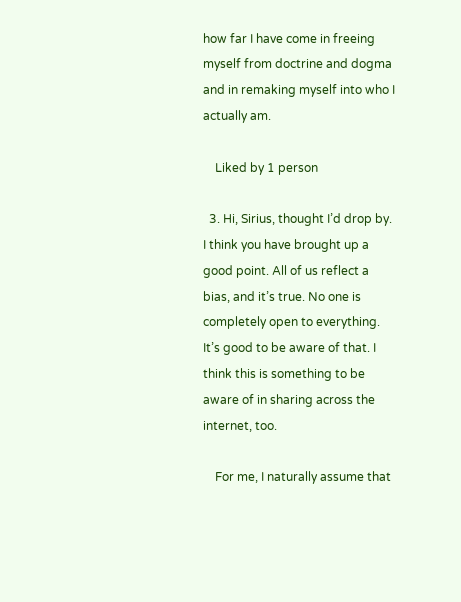how far I have come in freeing myself from doctrine and dogma and in remaking myself into who I actually am.

    Liked by 1 person

  3. Hi, Sirius, thought I’d drop by. I think you have brought up a good point. All of us reflect a bias, and it’s true. No one is completely open to everything. It’s good to be aware of that. I think this is something to be aware of in sharing across the internet, too.

    For me, I naturally assume that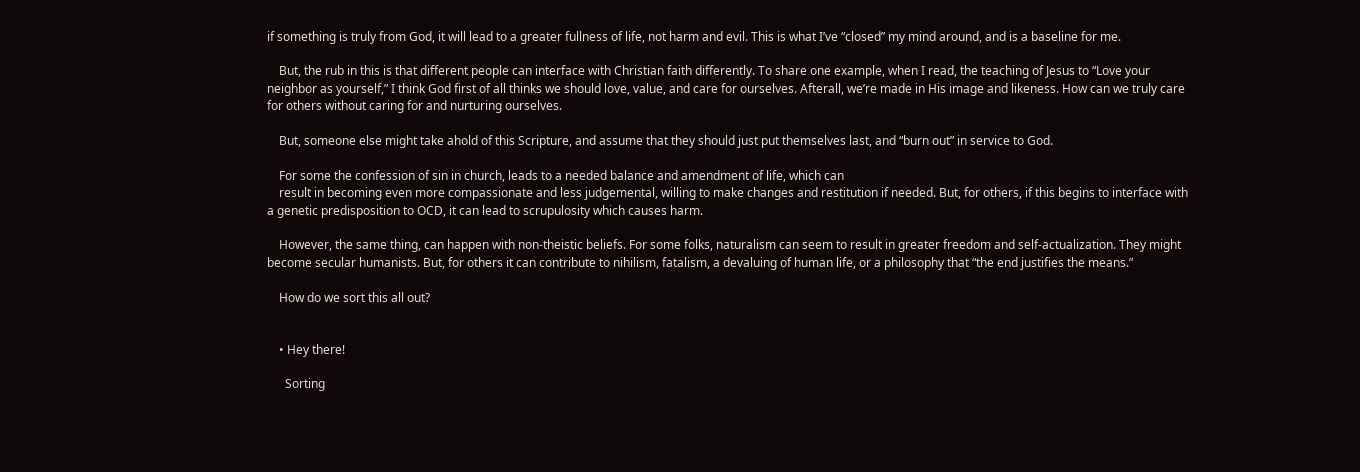if something is truly from God, it will lead to a greater fullness of life, not harm and evil. This is what I’ve “closed” my mind around, and is a baseline for me.

    But, the rub in this is that different people can interface with Christian faith differently. To share one example, when I read, the teaching of Jesus to “Love your neighbor as yourself,” I think God first of all thinks we should love, value, and care for ourselves. Afterall, we’re made in His image and likeness. How can we truly care for others without caring for and nurturing ourselves.

    But, someone else might take ahold of this Scripture, and assume that they should just put themselves last, and “burn out” in service to God.

    For some the confession of sin in church, leads to a needed balance and amendment of life, which can
    result in becoming even more compassionate and less judgemental, willing to make changes and restitution if needed. But, for others, if this begins to interface with a genetic predisposition to OCD, it can lead to scrupulosity which causes harm.

    However, the same thing, can happen with non-theistic beliefs. For some folks, naturalism can seem to result in greater freedom and self-actualization. They might become secular humanists. But, for others it can contribute to nihilism, fatalism, a devaluing of human life, or a philosophy that “the end justifies the means.”

    How do we sort this all out?


    • Hey there!

      Sorting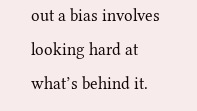out a bias involves looking hard at what’s behind it.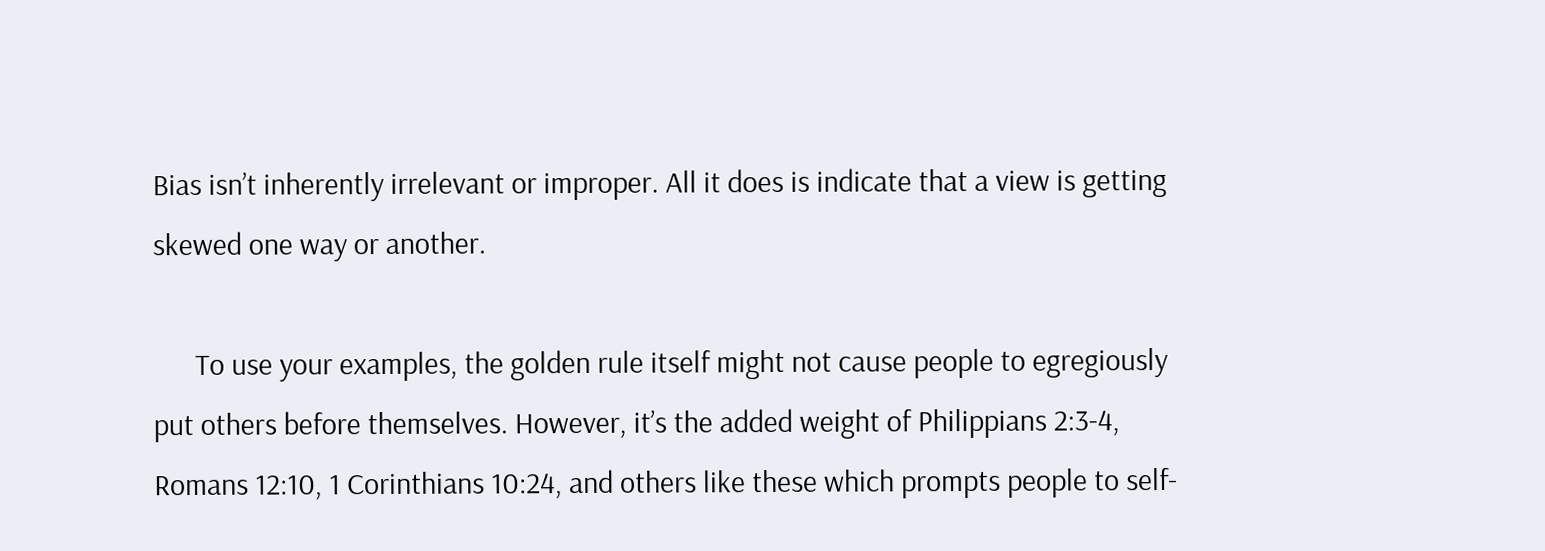Bias isn’t inherently irrelevant or improper. All it does is indicate that a view is getting skewed one way or another.

      To use your examples, the golden rule itself might not cause people to egregiously put others before themselves. However, it’s the added weight of Philippians 2:3-4, Romans 12:10, 1 Corinthians 10:24, and others like these which prompts people to self-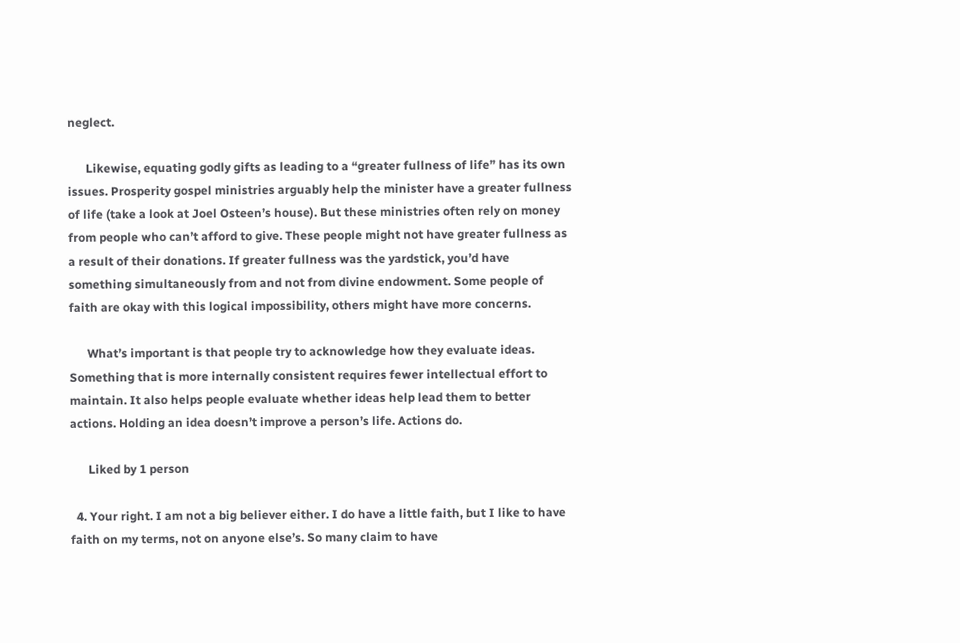neglect.

      Likewise, equating godly gifts as leading to a “greater fullness of life” has its own issues. Prosperity gospel ministries arguably help the minister have a greater fullness of life (take a look at Joel Osteen’s house). But these ministries often rely on money from people who can’t afford to give. These people might not have greater fullness as a result of their donations. If greater fullness was the yardstick, you’d have something simultaneously from and not from divine endowment. Some people of faith are okay with this logical impossibility, others might have more concerns.

      What’s important is that people try to acknowledge how they evaluate ideas. Something that is more internally consistent requires fewer intellectual effort to maintain. It also helps people evaluate whether ideas help lead them to better actions. Holding an idea doesn’t improve a person’s life. Actions do.

      Liked by 1 person

  4. Your right. I am not a big believer either. I do have a little faith, but I like to have faith on my terms, not on anyone else’s. So many claim to have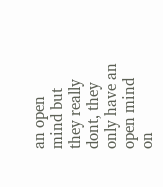an open mind but they really dont, they only have an open mind on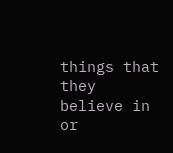things that they believe in or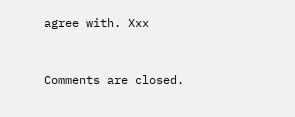agree with. Xxx


Comments are closed.